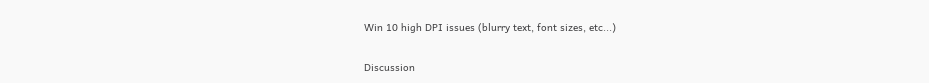Win 10 high DPI issues (blurry text, font sizes, etc...)

Discussion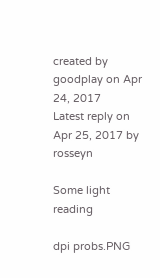created by goodplay on Apr 24, 2017
Latest reply on Apr 25, 2017 by rosseyn

Some light reading

dpi probs.PNG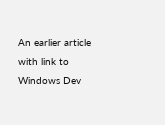An earlier article with link to Windows Dev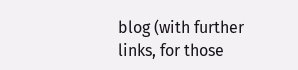blog (with further links, for those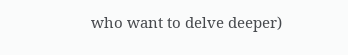who want to delve deeper)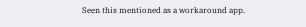Seen this mentioned as a workaround app.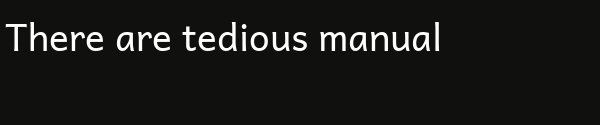There are tedious manual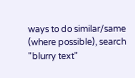ways to do similar/same (where possible), search "blurry text"